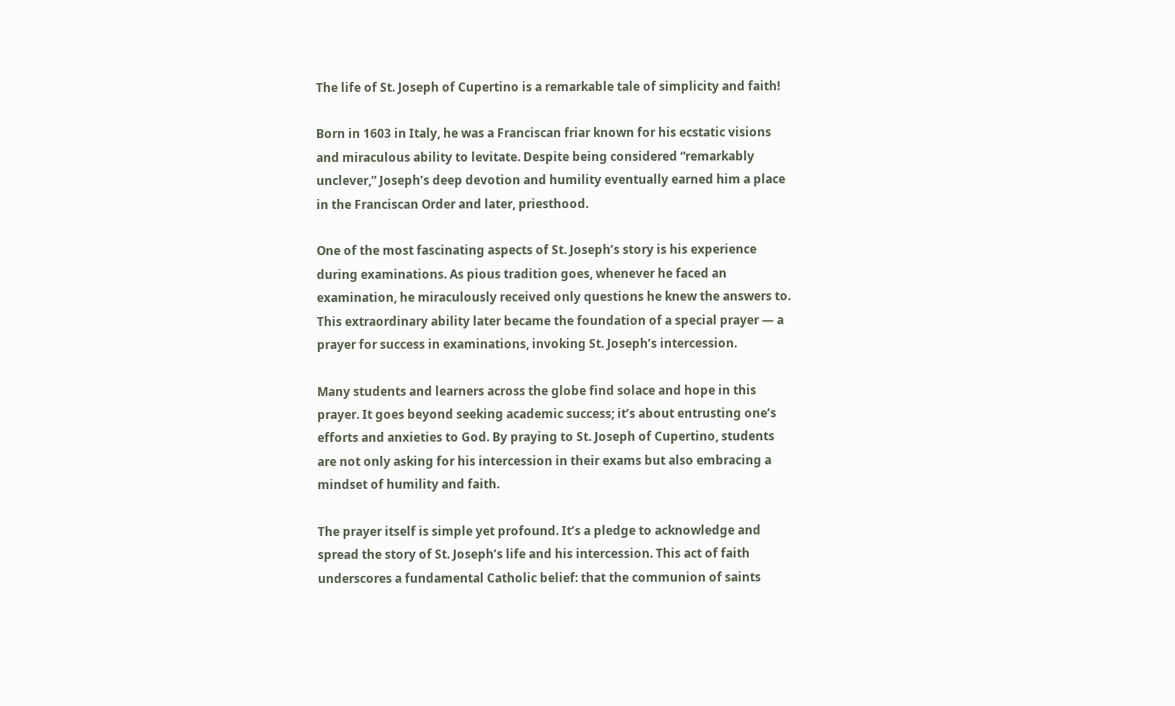The life of St. Joseph of Cupertino is a remarkable tale of simplicity and faith!

Born in 1603 in Italy, he was a Franciscan friar known for his ecstatic visions and miraculous ability to levitate. Despite being considered “remarkably unclever,” Joseph’s deep devotion and humility eventually earned him a place in the Franciscan Order and later, priesthood.

One of the most fascinating aspects of St. Joseph’s story is his experience during examinations. As pious tradition goes, whenever he faced an examination, he miraculously received only questions he knew the answers to. This extraordinary ability later became the foundation of a special prayer — a prayer for success in examinations, invoking St. Joseph’s intercession.

Many students and learners across the globe find solace and hope in this prayer. It goes beyond seeking academic success; it’s about entrusting one’s efforts and anxieties to God. By praying to St. Joseph of Cupertino, students are not only asking for his intercession in their exams but also embracing a mindset of humility and faith.

The prayer itself is simple yet profound. It’s a pledge to acknowledge and spread the story of St. Joseph’s life and his intercession. This act of faith underscores a fundamental Catholic belief: that the communion of saints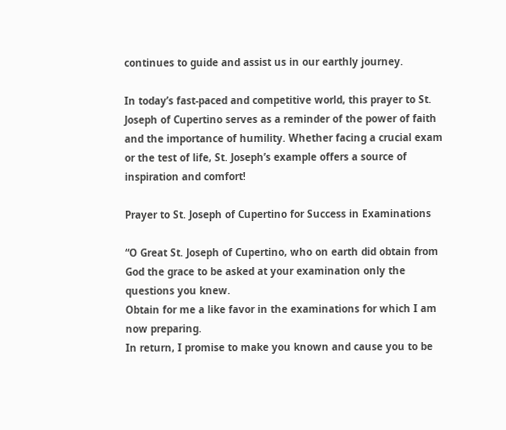continues to guide and assist us in our earthly journey.

In today’s fast-paced and competitive world, this prayer to St. Joseph of Cupertino serves as a reminder of the power of faith and the importance of humility. Whether facing a crucial exam or the test of life, St. Joseph’s example offers a source of inspiration and comfort!

Prayer to St. Joseph of Cupertino for Success in Examinations

“O Great St. Joseph of Cupertino, who on earth did obtain from God the grace to be asked at your examination only the questions you knew.
Obtain for me a like favor in the examinations for which I am now preparing.
In return, I promise to make you known and cause you to be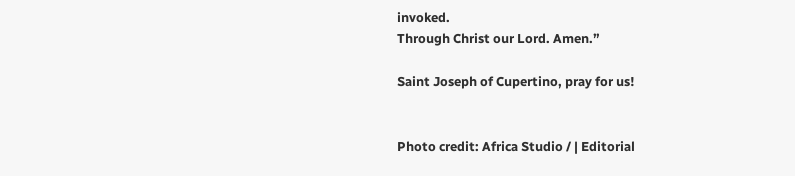invoked.
Through Christ our Lord. Amen.”

Saint Joseph of Cupertino, pray for us!


Photo credit: Africa Studio / | Editorial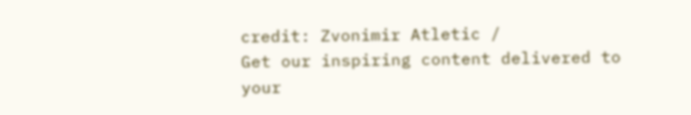credit: Zvonimir Atletic /
Get our inspiring content delivered to your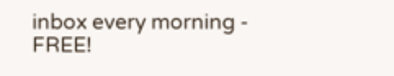inbox every morning - FREE!